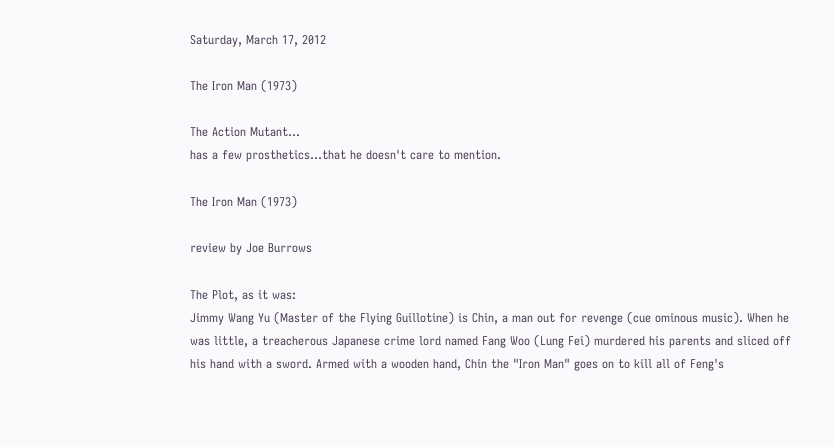Saturday, March 17, 2012

The Iron Man (1973)

The Action Mutant…
has a few prosthetics...that he doesn't care to mention.

The Iron Man (1973)

review by Joe Burrows

The Plot, as it was:
Jimmy Wang Yu (Master of the Flying Guillotine) is Chin, a man out for revenge (cue ominous music). When he was little, a treacherous Japanese crime lord named Fang Woo (Lung Fei) murdered his parents and sliced off his hand with a sword. Armed with a wooden hand, Chin the "Iron Man" goes on to kill all of Feng's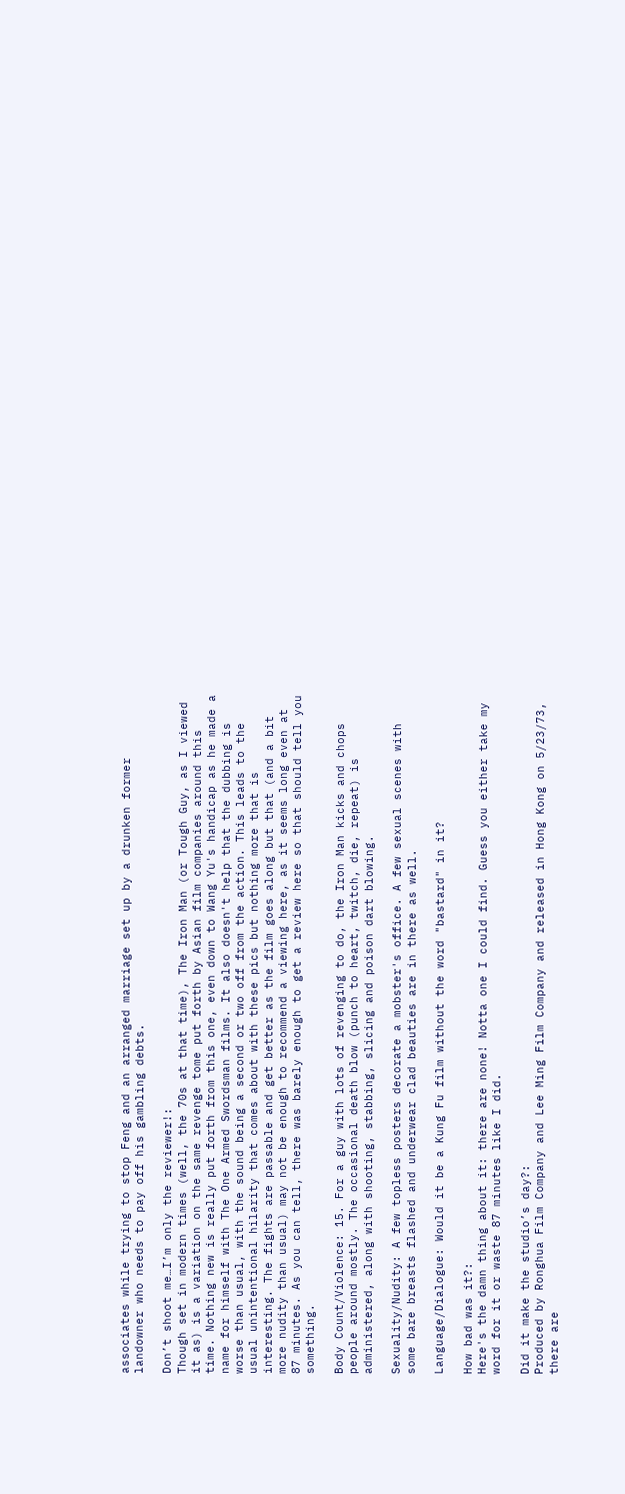associates while trying to stop Feng and an arranged marriage set up by a drunken former landowner who needs to pay off his gambling debts.

Don’t shoot me…I’m only the reviewer!:
Though set in modern times (well, the 70s at that time), The Iron Man (or Tough Guy, as I viewed it as) is a variation on the same revenge tome put forth by Asian film companies around this time. Nothing new is really put forth from this one, even down to Wang Yu's handicap as he made a name for himself with The One Armed Swordsman films. It also doesn't help that the dubbing is worse than usual, with the sound being a second or two off from the action. This leads to the usual unintentional hilarity that comes about with these pics but nothing more that is interesting. The fights are passable and get better as the film goes along but that (and a bit more nudity than usual) may not be enough to recommend a viewing here, as it seems long even at 87 minutes. As you can tell, there was barely enough to get a review here so that should tell you something.

Body Count/Violence: 15. For a guy with lots of revenging to do, the Iron Man kicks and chops people around mostly. The occasional death blow (punch to heart, twitch, die, repeat) is administered, along with shooting, stabbing, slicing and poison dart blowing.

Sexuality/Nudity: A few topless posters decorate a mobster's office. A few sexual scenes with some bare breasts flashed and underwear clad beauties are in there as well.

Language/Dialogue: Would it be a Kung Fu film without the word "bastard" in it?

How bad was it?:
Here's the damn thing about it: there are none! Notta one I could find. Guess you either take my word for it or waste 87 minutes like I did.

Did it make the studio’s day?:
Produced by Ronghua Film Company and Lee Ming Film Company and released in Hong Kong on 5/23/73, there are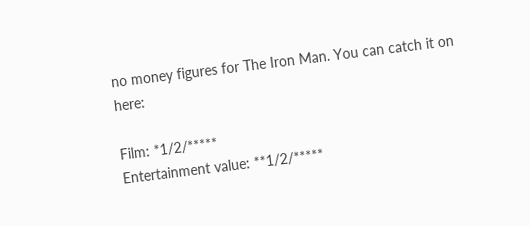no money figures for The Iron Man. You can catch it on here:

Film: *1/2/*****
Entertainment value: **1/2/*****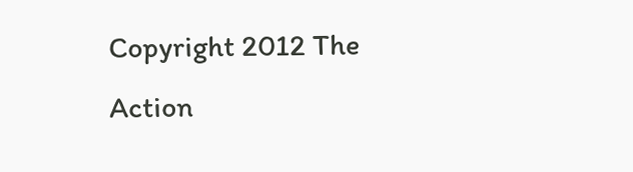Copyright 2012 The Action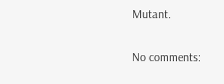Mutant.

No comments: